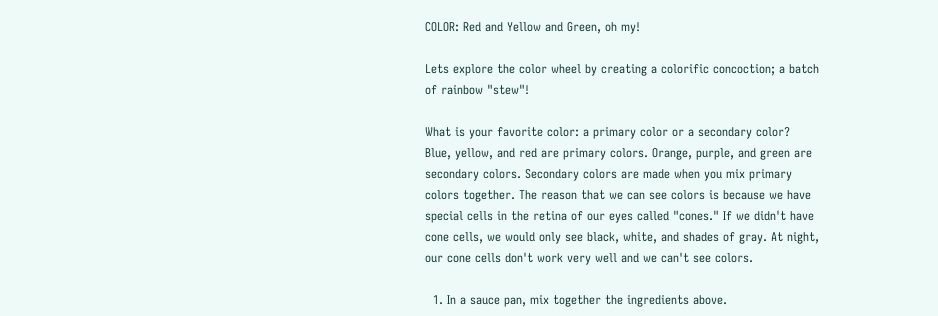COLOR: Red and Yellow and Green, oh my!

Lets explore the color wheel by creating a colorific concoction; a batch of rainbow "stew"!

What is your favorite color: a primary color or a secondary color? Blue, yellow, and red are primary colors. Orange, purple, and green are secondary colors. Secondary colors are made when you mix primary colors together. The reason that we can see colors is because we have special cells in the retina of our eyes called "cones." If we didn't have cone cells, we would only see black, white, and shades of gray. At night, our cone cells don't work very well and we can't see colors.

  1. In a sauce pan, mix together the ingredients above.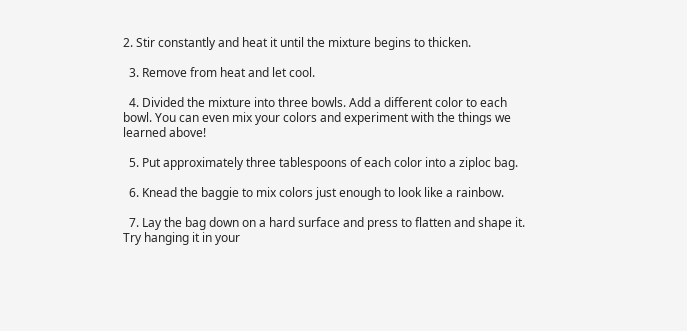2. Stir constantly and heat it until the mixture begins to thicken.

  3. Remove from heat and let cool.

  4. Divided the mixture into three bowls. Add a different color to each bowl. You can even mix your colors and experiment with the things we learned above!

  5. Put approximately three tablespoons of each color into a ziploc bag.

  6. Knead the baggie to mix colors just enough to look like a rainbow.

  7. Lay the bag down on a hard surface and press to flatten and shape it. Try hanging it in your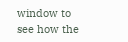window to see how the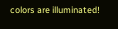colors are illuminated!